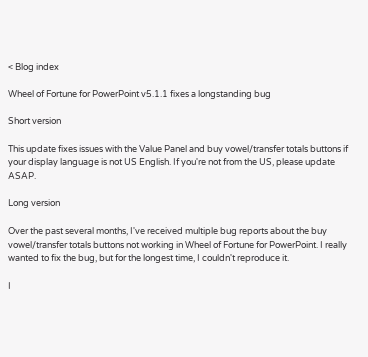< Blog index

Wheel of Fortune for PowerPoint v5.1.1 fixes a longstanding bug

Short version

This update fixes issues with the Value Panel and buy vowel/transfer totals buttons if your display language is not US English. If you're not from the US, please update ASAP.

Long version

Over the past several months, I've received multiple bug reports about the buy vowel/transfer totals buttons not working in Wheel of Fortune for PowerPoint. I really wanted to fix the bug, but for the longest time, I couldn't reproduce it.

I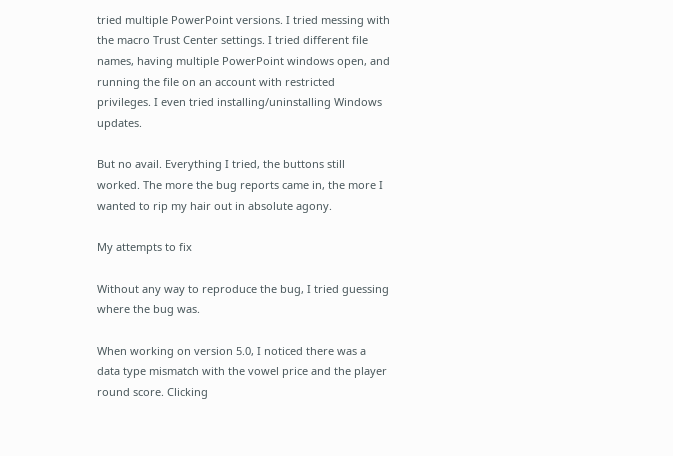tried multiple PowerPoint versions. I tried messing with the macro Trust Center settings. I tried different file names, having multiple PowerPoint windows open, and running the file on an account with restricted privileges. I even tried installing/uninstalling Windows updates.

But no avail. Everything I tried, the buttons still worked. The more the bug reports came in, the more I wanted to rip my hair out in absolute agony.

My attempts to fix

Without any way to reproduce the bug, I tried guessing where the bug was.

When working on version 5.0, I noticed there was a data type mismatch with the vowel price and the player round score. Clicking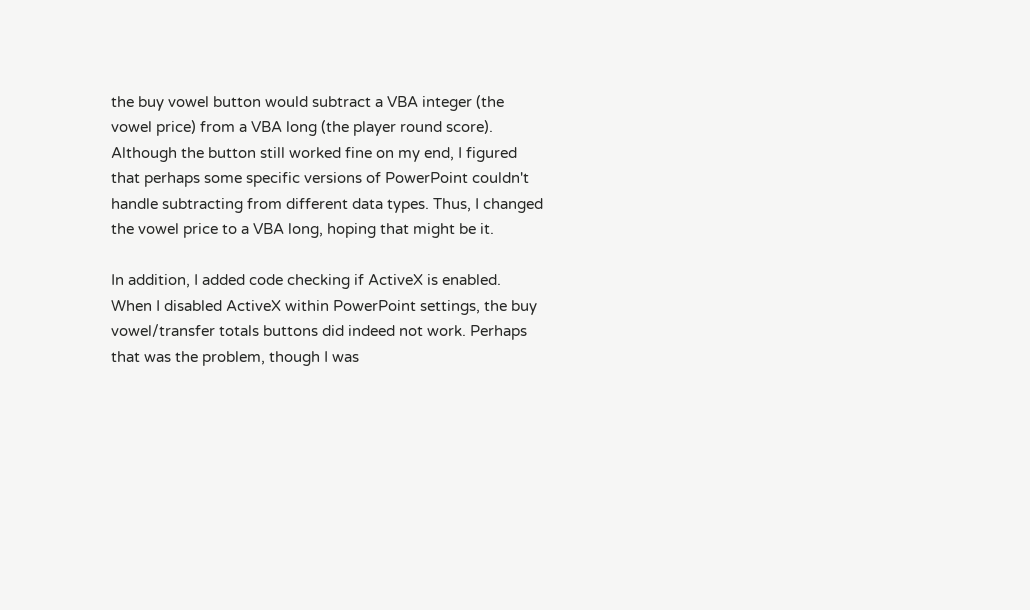the buy vowel button would subtract a VBA integer (the vowel price) from a VBA long (the player round score). Although the button still worked fine on my end, I figured that perhaps some specific versions of PowerPoint couldn't handle subtracting from different data types. Thus, I changed the vowel price to a VBA long, hoping that might be it.

In addition, I added code checking if ActiveX is enabled. When I disabled ActiveX within PowerPoint settings, the buy vowel/transfer totals buttons did indeed not work. Perhaps that was the problem, though I was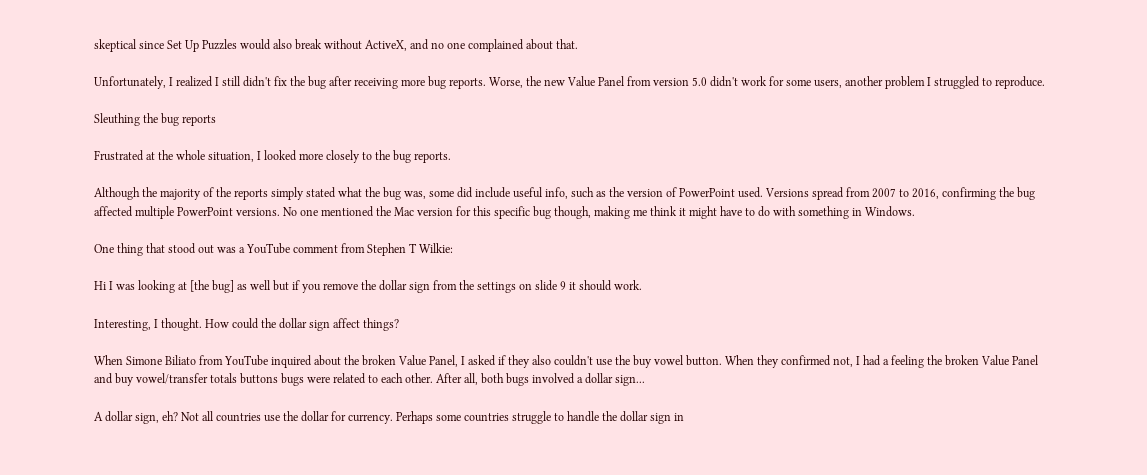skeptical since Set Up Puzzles would also break without ActiveX, and no one complained about that.

Unfortunately, I realized I still didn't fix the bug after receiving more bug reports. Worse, the new Value Panel from version 5.0 didn't work for some users, another problem I struggled to reproduce.

Sleuthing the bug reports

Frustrated at the whole situation, I looked more closely to the bug reports.

Although the majority of the reports simply stated what the bug was, some did include useful info, such as the version of PowerPoint used. Versions spread from 2007 to 2016, confirming the bug affected multiple PowerPoint versions. No one mentioned the Mac version for this specific bug though, making me think it might have to do with something in Windows.

One thing that stood out was a YouTube comment from Stephen T Wilkie:

Hi I was looking at [the bug] as well but if you remove the dollar sign from the settings on slide 9 it should work.

Interesting, I thought. How could the dollar sign affect things?

When Simone Biliato from YouTube inquired about the broken Value Panel, I asked if they also couldn't use the buy vowel button. When they confirmed not, I had a feeling the broken Value Panel and buy vowel/transfer totals buttons bugs were related to each other. After all, both bugs involved a dollar sign...

A dollar sign, eh? Not all countries use the dollar for currency. Perhaps some countries struggle to handle the dollar sign in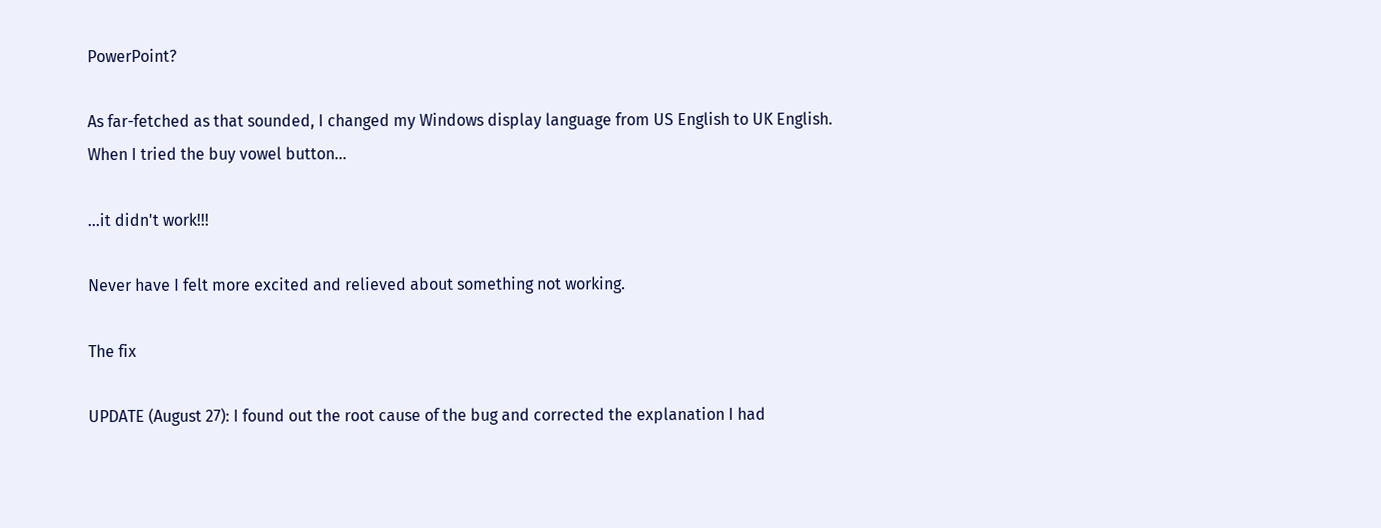PowerPoint?

As far-fetched as that sounded, I changed my Windows display language from US English to UK English. When I tried the buy vowel button...

...it didn't work!!!

Never have I felt more excited and relieved about something not working.

The fix

UPDATE (August 27): I found out the root cause of the bug and corrected the explanation I had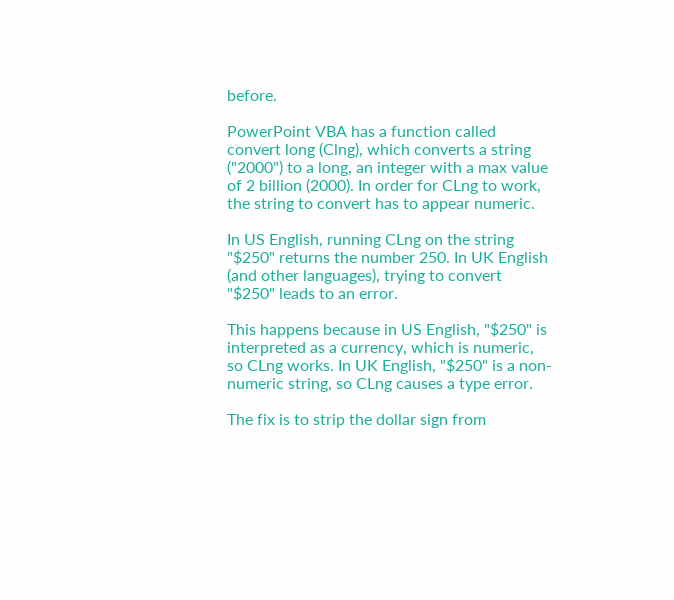before.

PowerPoint VBA has a function called convert long (Clng), which converts a string ("2000") to a long, an integer with a max value of 2 billion (2000). In order for CLng to work, the string to convert has to appear numeric.

In US English, running CLng on the string "$250" returns the number 250. In UK English (and other languages), trying to convert "$250" leads to an error.

This happens because in US English, "$250" is interpreted as a currency, which is numeric, so CLng works. In UK English, "$250" is a non-numeric string, so CLng causes a type error.

The fix is to strip the dollar sign from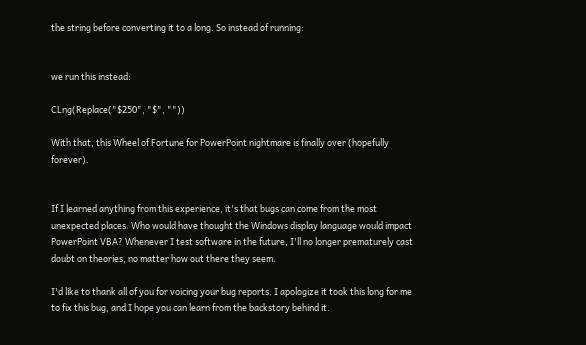the string before converting it to a long. So instead of running:


we run this instead:

CLng(Replace("$250", "$", ""))

With that, this Wheel of Fortune for PowerPoint nightmare is finally over (hopefully forever).


If I learned anything from this experience, it's that bugs can come from the most unexpected places. Who would have thought the Windows display language would impact PowerPoint VBA? Whenever I test software in the future, I'll no longer prematurely cast doubt on theories, no matter how out there they seem.

I'd like to thank all of you for voicing your bug reports. I apologize it took this long for me to fix this bug, and I hope you can learn from the backstory behind it.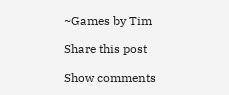~Games by Tim

Share this post

Show comments